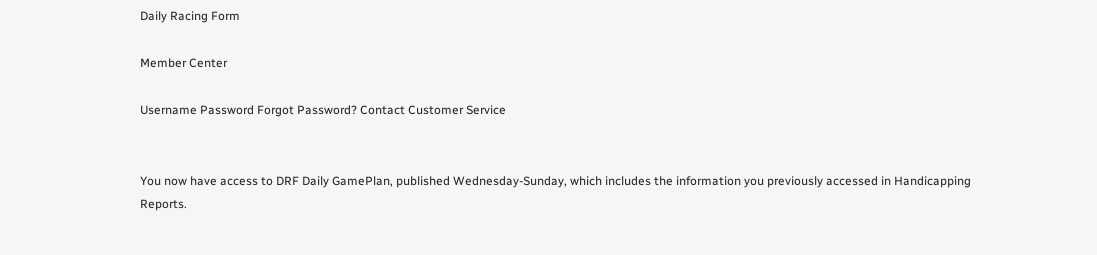Daily Racing Form

Member Center

Username Password Forgot Password? Contact Customer Service


You now have access to DRF Daily GamePlan, published Wednesday-Sunday, which includes the information you previously accessed in Handicapping Reports.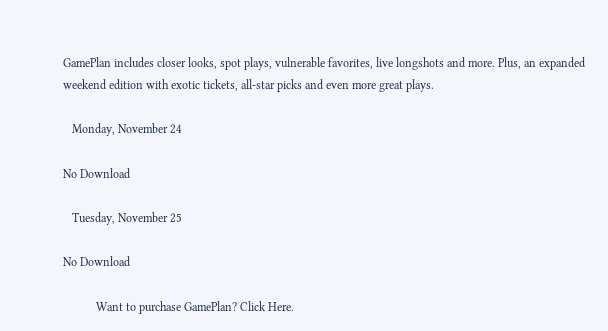GamePlan includes closer looks, spot plays, vulnerable favorites, live longshots and more. Plus, an expanded weekend edition with exotic tickets, all-star picks and even more great plays.

   Monday, November 24

No Download

   Tuesday, November 25

No Download

           Want to purchase GamePlan? Click Here.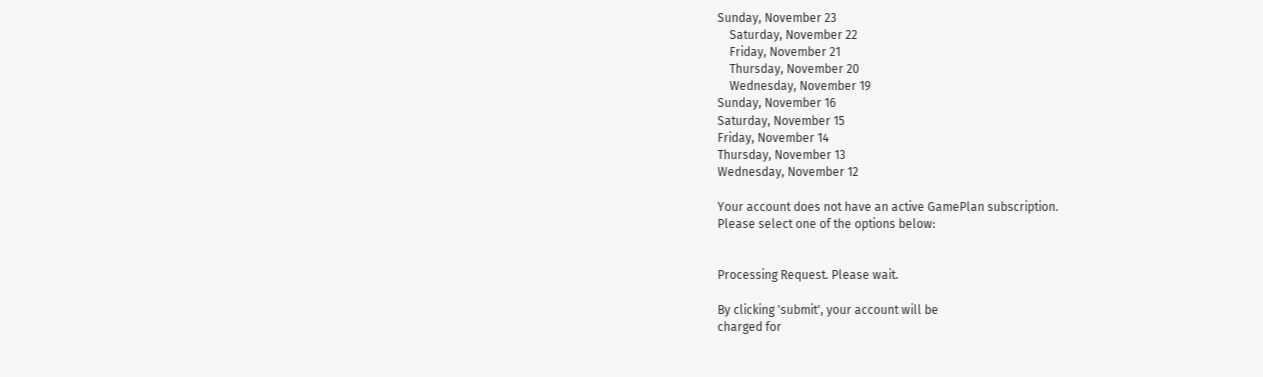Sunday, November 23
    Saturday, November 22
    Friday, November 21
    Thursday, November 20
    Wednesday, November 19
Sunday, November 16
Saturday, November 15
Friday, November 14
Thursday, November 13
Wednesday, November 12

Your account does not have an active GamePlan subscription.
Please select one of the options below:


Processing Request. Please wait.

By clicking 'submit', your account will be
charged for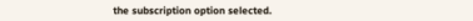the subscription option selected.